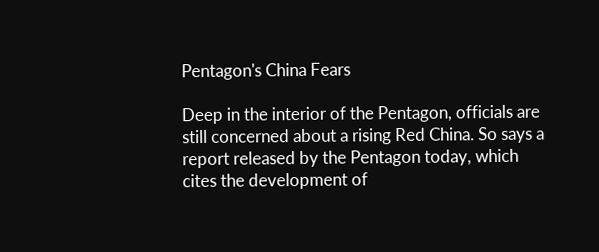Pentagon's China Fears

Deep in the interior of the Pentagon, officials are still concerned about a rising Red China. So says a report released by the Pentagon today, which cites the development of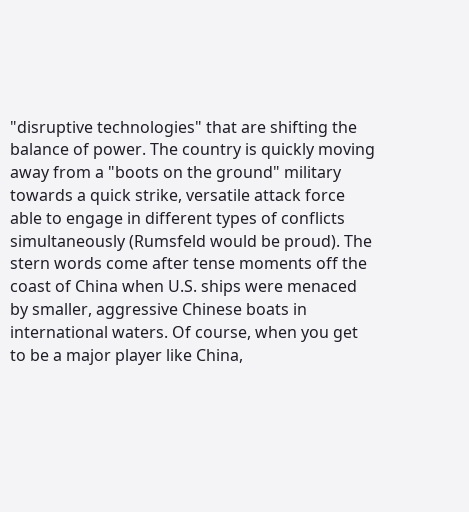"disruptive technologies" that are shifting the balance of power. The country is quickly moving away from a "boots on the ground" military towards a quick strike, versatile attack force able to engage in different types of conflicts simultaneously (Rumsfeld would be proud). The stern words come after tense moments off the coast of China when U.S. ships were menaced by smaller, aggressive Chinese boats in international waters. Of course, when you get to be a major player like China,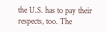the U.S. has to pay their respects, too. The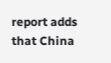report adds that China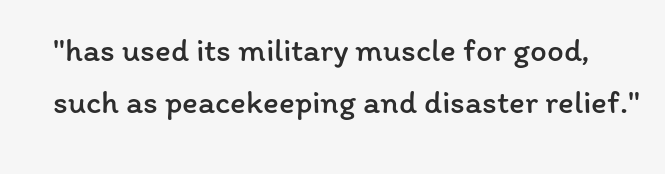"has used its military muscle for good, such as peacekeeping and disaster relief."